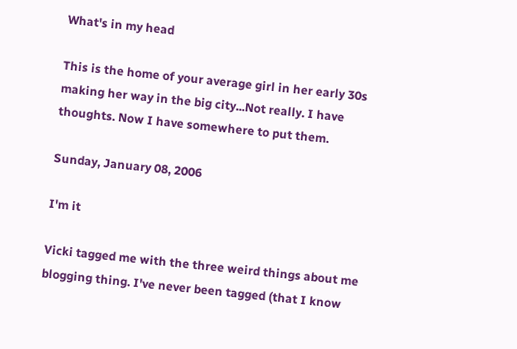What's in my head

This is the home of your average girl in her early 30s making her way in the big city...Not really. I have thoughts. Now I have somewhere to put them.

Sunday, January 08, 2006

I'm it

Vicki tagged me with the three weird things about me blogging thing. I've never been tagged (that I know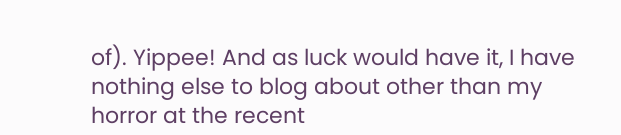of). Yippee! And as luck would have it, I have nothing else to blog about other than my horror at the recent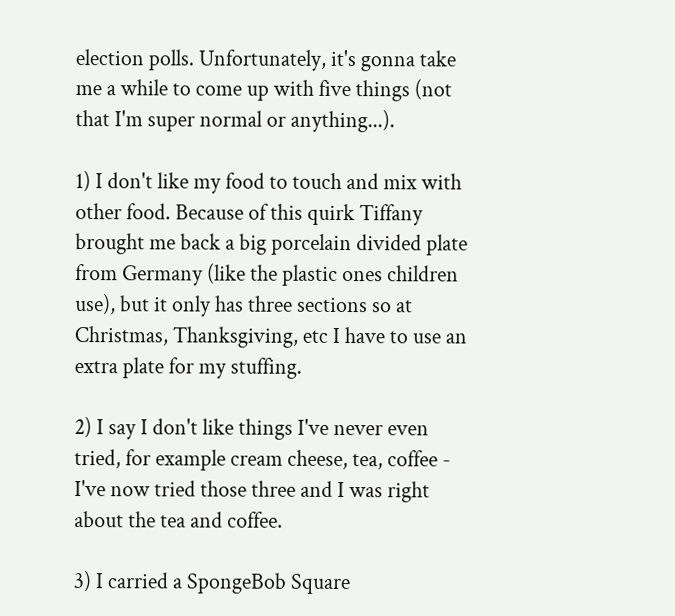election polls. Unfortunately, it's gonna take me a while to come up with five things (not that I'm super normal or anything...).

1) I don't like my food to touch and mix with other food. Because of this quirk Tiffany brought me back a big porcelain divided plate from Germany (like the plastic ones children use), but it only has three sections so at Christmas, Thanksgiving, etc I have to use an extra plate for my stuffing.

2) I say I don't like things I've never even tried, for example cream cheese, tea, coffee - I've now tried those three and I was right about the tea and coffee.

3) I carried a SpongeBob Square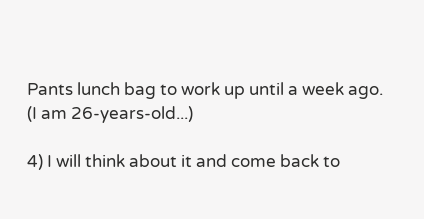Pants lunch bag to work up until a week ago. (I am 26-years-old...)

4) I will think about it and come back to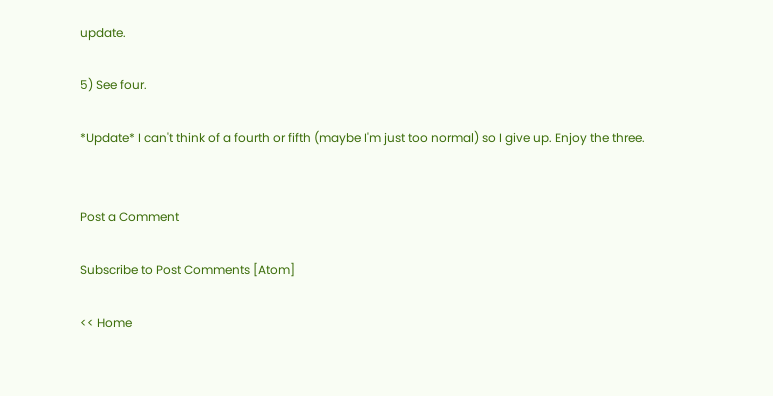update.

5) See four.

*Update* I can't think of a fourth or fifth (maybe I'm just too normal) so I give up. Enjoy the three.


Post a Comment

Subscribe to Post Comments [Atom]

<< Home